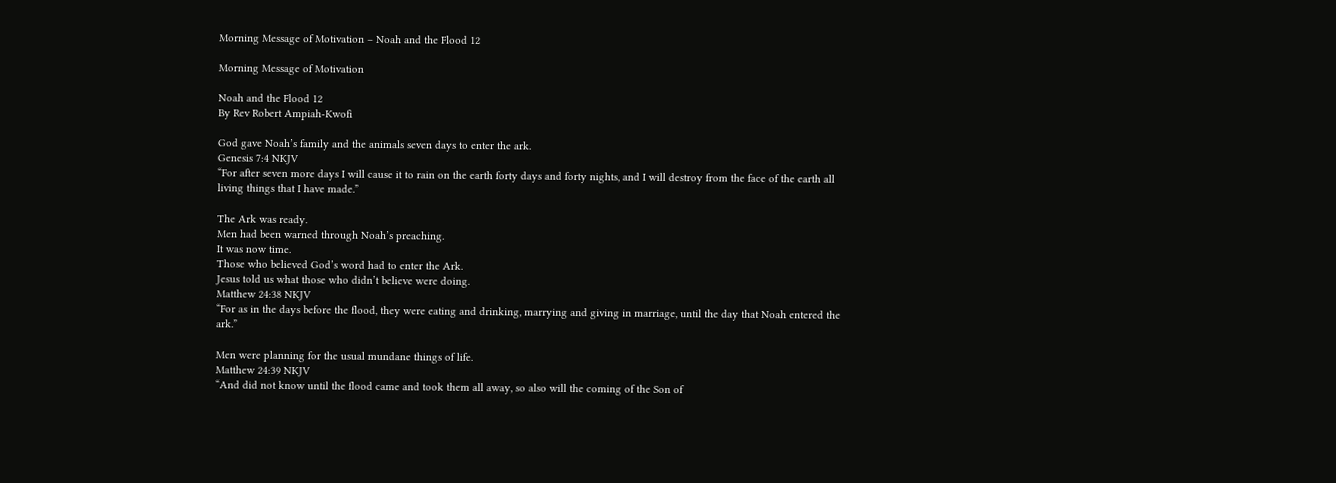Morning Message of Motivation – Noah and the Flood 12

Morning Message of Motivation

Noah and the Flood 12
By Rev Robert Ampiah-Kwofi

God gave Noah’s family and the animals seven days to enter the ark.
Genesis 7:4 NKJV
“For after seven more days I will cause it to rain on the earth forty days and forty nights, and I will destroy from the face of the earth all living things that I have made.”

The Ark was ready.
Men had been warned through Noah’s preaching.
It was now time.
Those who believed God’s word had to enter the Ark.
Jesus told us what those who didn’t believe were doing.
Matthew 24:38 NKJV
“For as in the days before the flood, they were eating and drinking, marrying and giving in marriage, until the day that Noah entered the ark.”

Men were planning for the usual mundane things of life.
Matthew 24:39 NKJV
“And did not know until the flood came and took them all away, so also will the coming of the Son of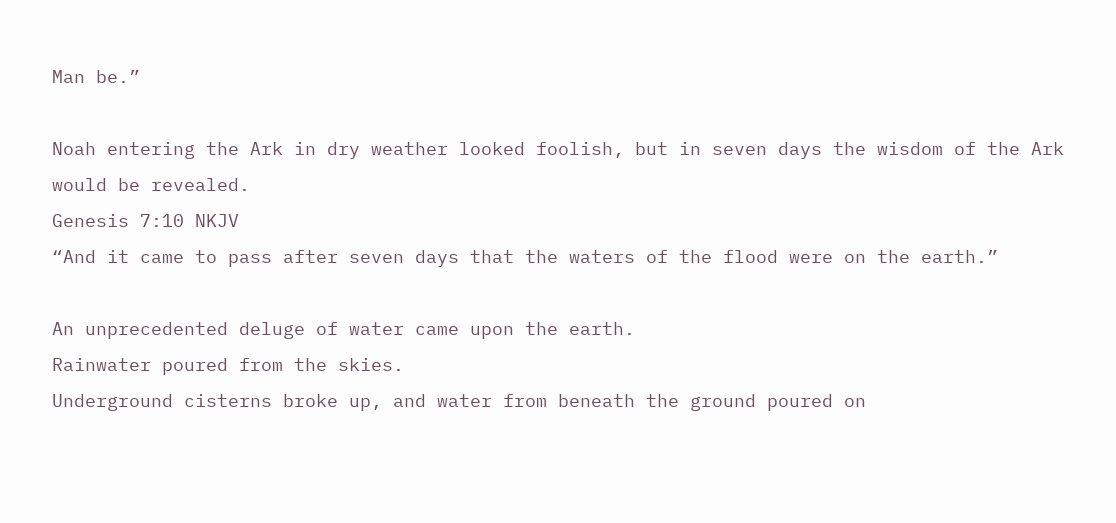Man be.”

Noah entering the Ark in dry weather looked foolish, but in seven days the wisdom of the Ark would be revealed.
Genesis 7:10 NKJV
“And it came to pass after seven days that the waters of the flood were on the earth.”

An unprecedented deluge of water came upon the earth.
Rainwater poured from the skies.
Underground cisterns broke up, and water from beneath the ground poured on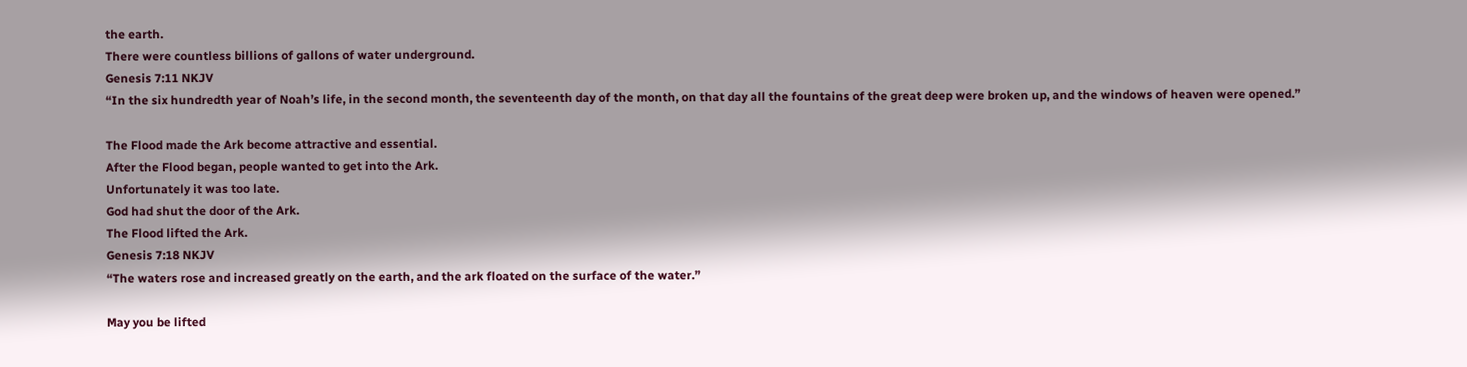the earth.
There were countless billions of gallons of water underground.
Genesis 7:11 NKJV
“In the six hundredth year of Noah’s life, in the second month, the seventeenth day of the month, on that day all the fountains of the great deep were broken up, and the windows of heaven were opened.”

The Flood made the Ark become attractive and essential.
After the Flood began, people wanted to get into the Ark.
Unfortunately it was too late.
God had shut the door of the Ark.
The Flood lifted the Ark.
Genesis 7:18 NKJV
“The waters rose and increased greatly on the earth, and the ark floated on the surface of the water.”

May you be lifted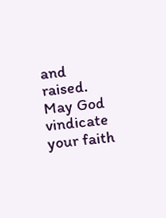and raised.
May God vindicate your faith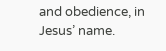and obedience, in Jesus’ name.